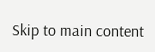Skip to main content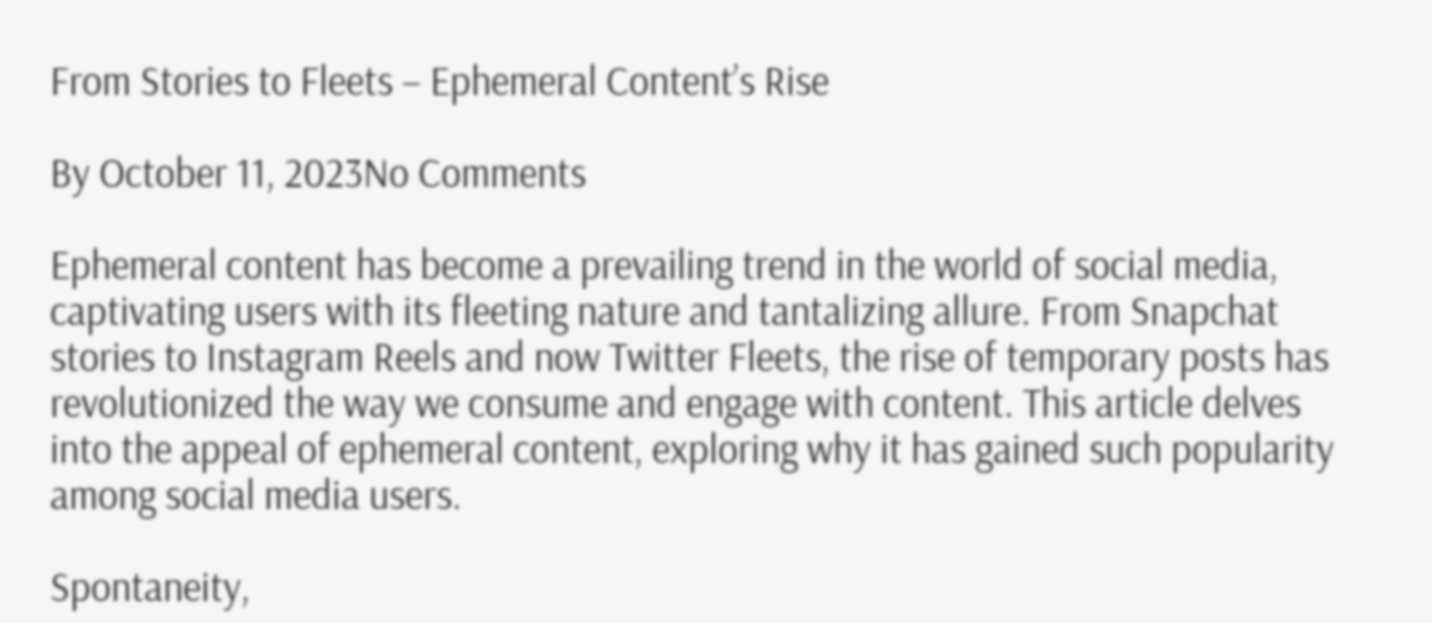From Stories to Fleets – Ephemeral Content’s Rise

By October 11, 2023No Comments

Ephemeral content has become a prevailing trend in the world of social media, captivating users with its fleeting nature and tantalizing allure. From Snapchat stories to Instagram Reels and now Twitter Fleets, the rise of temporary posts has revolutionized the way we consume and engage with content. This article delves into the appeal of ephemeral content, exploring why it has gained such popularity among social media users.

Spontaneity,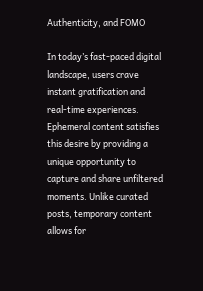Authenticity, and FOMO

In today’s fast-paced digital landscape, users crave instant gratification and real-time experiences. Ephemeral content satisfies this desire by providing a unique opportunity to capture and share unfiltered moments. Unlike curated posts, temporary content allows for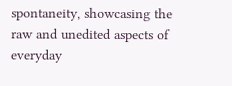spontaneity, showcasing the raw and unedited aspects of everyday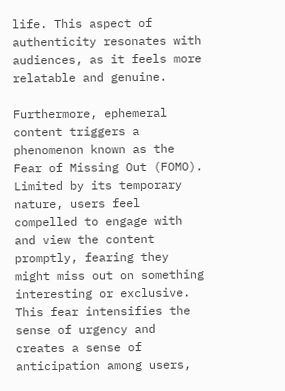life. This aspect of authenticity resonates with audiences, as it feels more relatable and genuine.

Furthermore, ephemeral content triggers a phenomenon known as the Fear of Missing Out (FOMO). Limited by its temporary nature, users feel compelled to engage with and view the content promptly, fearing they might miss out on something interesting or exclusive. This fear intensifies the sense of urgency and creates a sense of anticipation among users,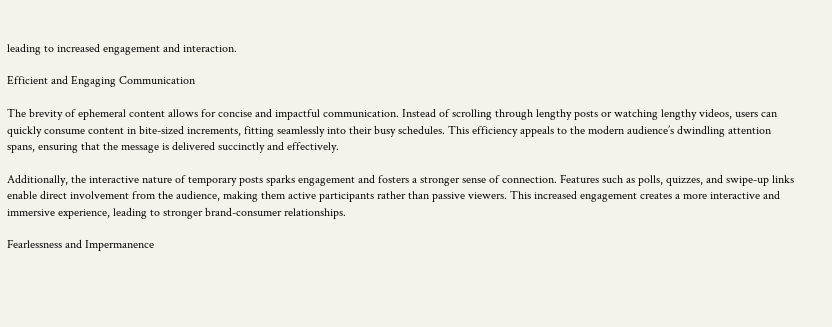leading to increased engagement and interaction.

Efficient and Engaging Communication

The brevity of ephemeral content allows for concise and impactful communication. Instead of scrolling through lengthy posts or watching lengthy videos, users can quickly consume content in bite-sized increments, fitting seamlessly into their busy schedules. This efficiency appeals to the modern audience’s dwindling attention spans, ensuring that the message is delivered succinctly and effectively.

Additionally, the interactive nature of temporary posts sparks engagement and fosters a stronger sense of connection. Features such as polls, quizzes, and swipe-up links enable direct involvement from the audience, making them active participants rather than passive viewers. This increased engagement creates a more interactive and immersive experience, leading to stronger brand-consumer relationships.

Fearlessness and Impermanence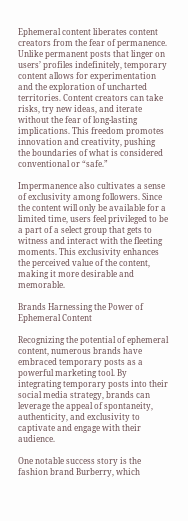Ephemeral content liberates content creators from the fear of permanence. Unlike permanent posts that linger on users’ profiles indefinitely, temporary content allows for experimentation and the exploration of uncharted territories. Content creators can take risks, try new ideas, and iterate without the fear of long-lasting implications. This freedom promotes innovation and creativity, pushing the boundaries of what is considered conventional or “safe.”

Impermanence also cultivates a sense of exclusivity among followers. Since the content will only be available for a limited time, users feel privileged to be a part of a select group that gets to witness and interact with the fleeting moments. This exclusivity enhances the perceived value of the content, making it more desirable and memorable.

Brands Harnessing the Power of Ephemeral Content

Recognizing the potential of ephemeral content, numerous brands have embraced temporary posts as a powerful marketing tool. By integrating temporary posts into their social media strategy, brands can leverage the appeal of spontaneity, authenticity, and exclusivity to captivate and engage with their audience.

One notable success story is the fashion brand Burberry, which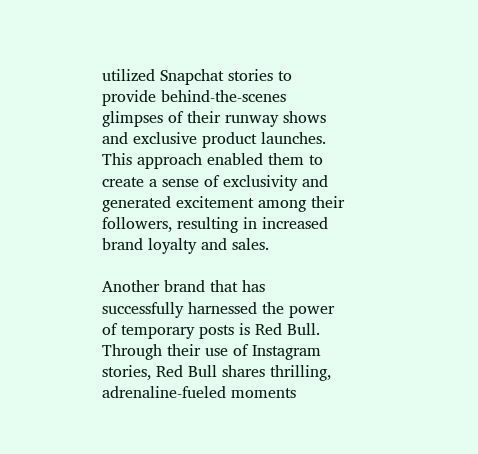utilized Snapchat stories to provide behind-the-scenes glimpses of their runway shows and exclusive product launches. This approach enabled them to create a sense of exclusivity and generated excitement among their followers, resulting in increased brand loyalty and sales.

Another brand that has successfully harnessed the power of temporary posts is Red Bull. Through their use of Instagram stories, Red Bull shares thrilling, adrenaline-fueled moments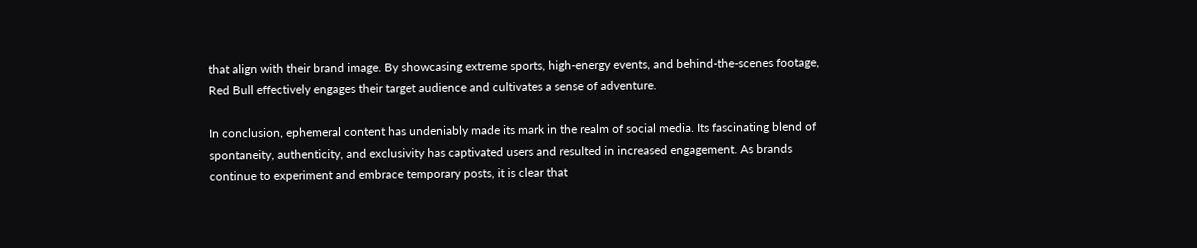that align with their brand image. By showcasing extreme sports, high-energy events, and behind-the-scenes footage, Red Bull effectively engages their target audience and cultivates a sense of adventure.

In conclusion, ephemeral content has undeniably made its mark in the realm of social media. Its fascinating blend of spontaneity, authenticity, and exclusivity has captivated users and resulted in increased engagement. As brands continue to experiment and embrace temporary posts, it is clear that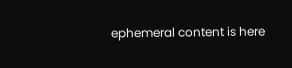ephemeral content is here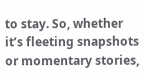to stay. So, whether it’s fleeting snapshots or momentary stories,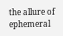the allure of ephemeral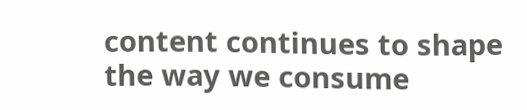content continues to shape the way we consume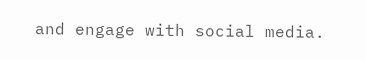and engage with social media.